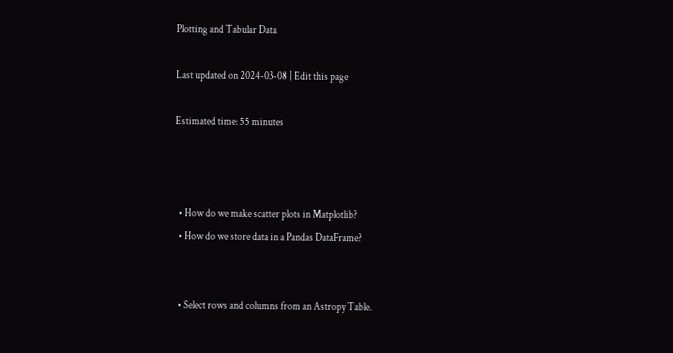Plotting and Tabular Data

Last updated on 2024-03-08 | Edit this page

Estimated time: 55 minutes



  • How do we make scatter plots in Matplotlib?
  • How do we store data in a Pandas DataFrame?


  • Select rows and columns from an Astropy Table.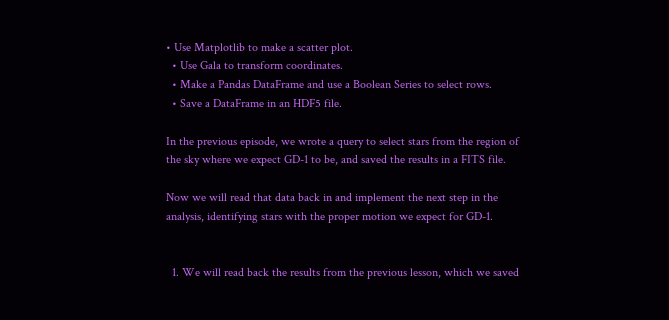• Use Matplotlib to make a scatter plot.
  • Use Gala to transform coordinates.
  • Make a Pandas DataFrame and use a Boolean Series to select rows.
  • Save a DataFrame in an HDF5 file.

In the previous episode, we wrote a query to select stars from the region of the sky where we expect GD-1 to be, and saved the results in a FITS file.

Now we will read that data back in and implement the next step in the analysis, identifying stars with the proper motion we expect for GD-1.


  1. We will read back the results from the previous lesson, which we saved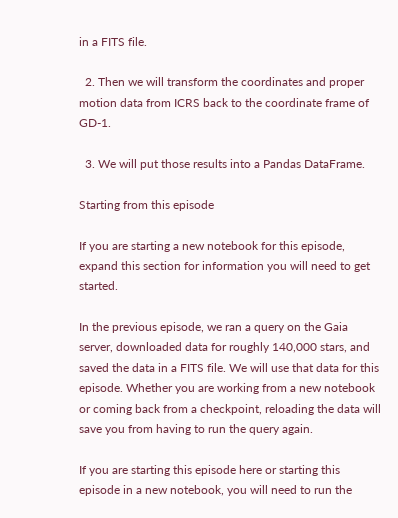in a FITS file.

  2. Then we will transform the coordinates and proper motion data from ICRS back to the coordinate frame of GD-1.

  3. We will put those results into a Pandas DataFrame.

Starting from this episode

If you are starting a new notebook for this episode, expand this section for information you will need to get started.

In the previous episode, we ran a query on the Gaia server, downloaded data for roughly 140,000 stars, and saved the data in a FITS file. We will use that data for this episode. Whether you are working from a new notebook or coming back from a checkpoint, reloading the data will save you from having to run the query again.

If you are starting this episode here or starting this episode in a new notebook, you will need to run the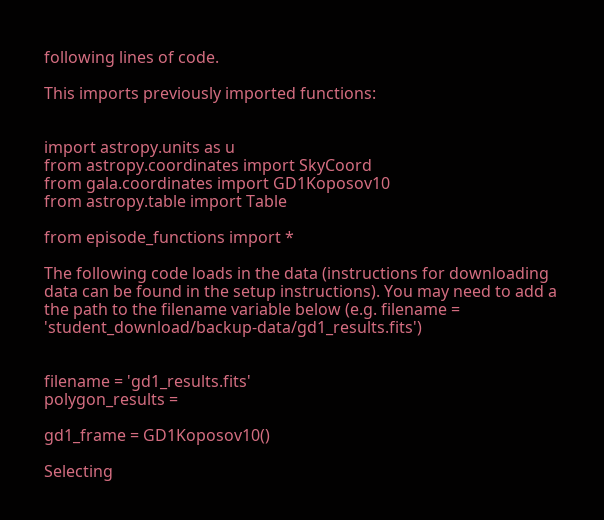following lines of code.

This imports previously imported functions:


import astropy.units as u
from astropy.coordinates import SkyCoord
from gala.coordinates import GD1Koposov10
from astropy.table import Table

from episode_functions import *

The following code loads in the data (instructions for downloading data can be found in the setup instructions). You may need to add a the path to the filename variable below (e.g. filename = 'student_download/backup-data/gd1_results.fits')


filename = 'gd1_results.fits'
polygon_results =

gd1_frame = GD1Koposov10()

Selecting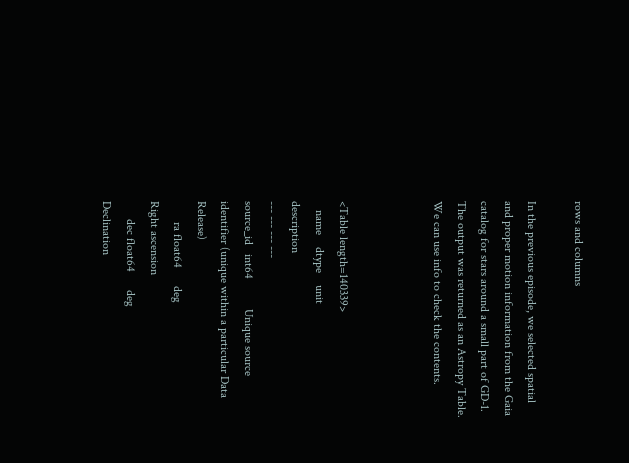rows and columns

In the previous episode, we selected spatial and proper motion information from the Gaia catalog for stars around a small part of GD-1. The output was returned as an Astropy Table. We can use info to check the contents.



<Table length=140339>
   name    dtype    unit                              description
--- --- --- ---
source_id   int64          Unique source identifier (unique within a particular Data Release)
       ra float64      deg                                                    Right ascension
      dec float64      deg                                                        Declination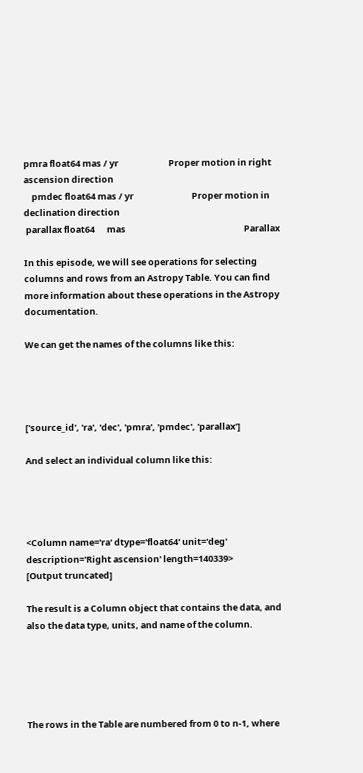pmra float64 mas / yr                         Proper motion in right ascension direction
    pmdec float64 mas / yr                             Proper motion in declination direction
 parallax float64      mas                                                           Parallax

In this episode, we will see operations for selecting columns and rows from an Astropy Table. You can find more information about these operations in the Astropy documentation.

We can get the names of the columns like this:




['source_id', 'ra', 'dec', 'pmra', 'pmdec', 'parallax']

And select an individual column like this:




<Column name='ra' dtype='float64' unit='deg' description='Right ascension' length=140339>
[Output truncated]

The result is a Column object that contains the data, and also the data type, units, and name of the column.





The rows in the Table are numbered from 0 to n-1, where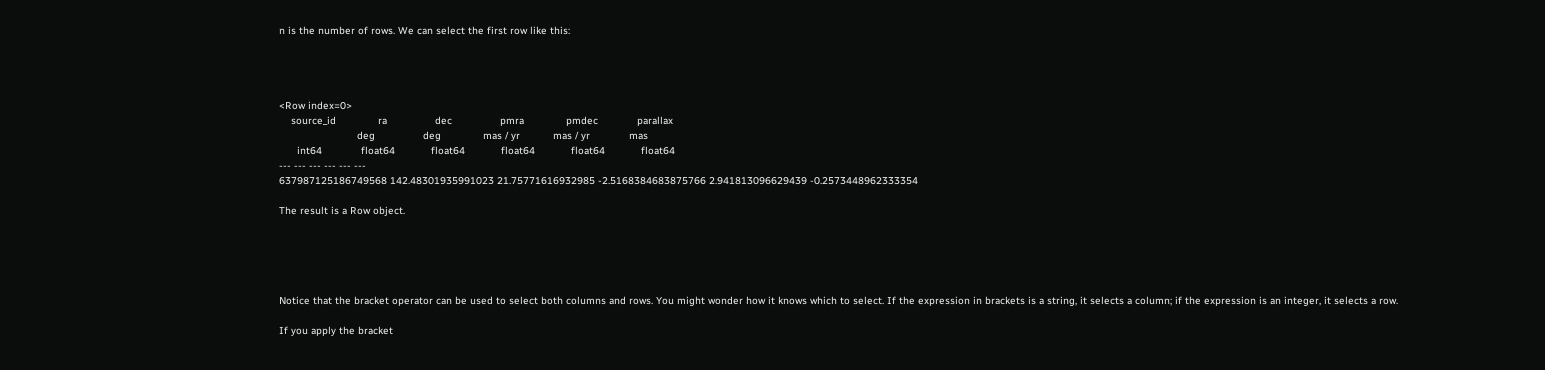n is the number of rows. We can select the first row like this:




<Row index=0>
    source_id              ra                dec                pmra              pmdec             parallax
                          deg                deg              mas / yr           mas / yr             mas
      int64             float64            float64            float64            float64            float64
--- --- --- --- --- ---
637987125186749568 142.48301935991023 21.75771616932985 -2.5168384683875766 2.941813096629439 -0.2573448962333354

The result is a Row object.





Notice that the bracket operator can be used to select both columns and rows. You might wonder how it knows which to select. If the expression in brackets is a string, it selects a column; if the expression is an integer, it selects a row.

If you apply the bracket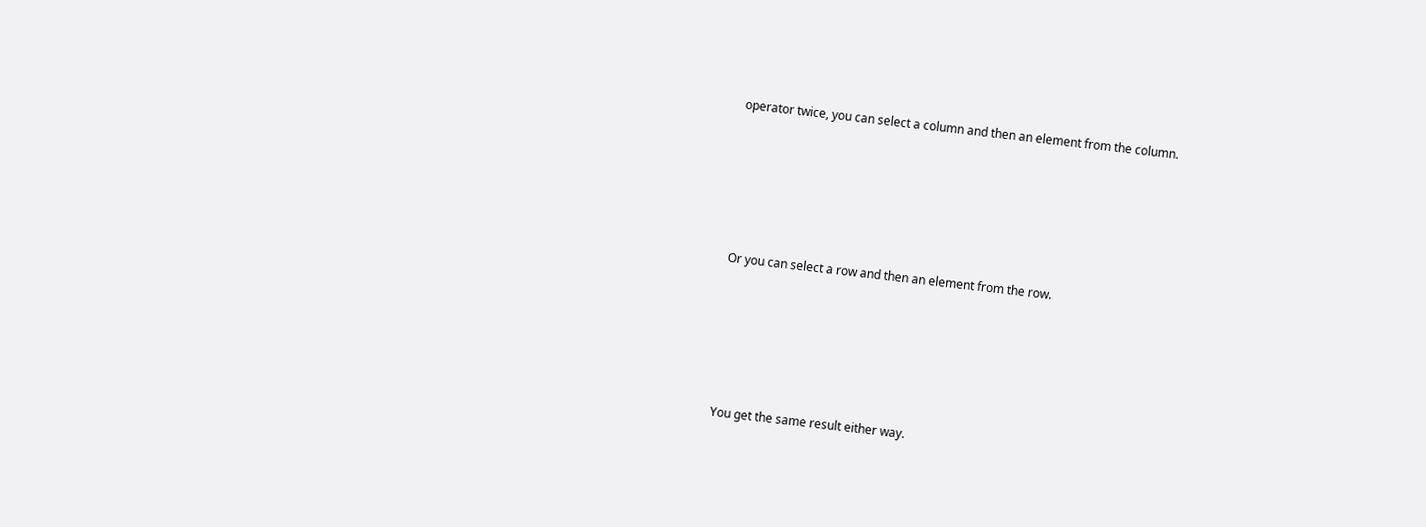operator twice, you can select a column and then an element from the column.





Or you can select a row and then an element from the row.





You get the same result either way.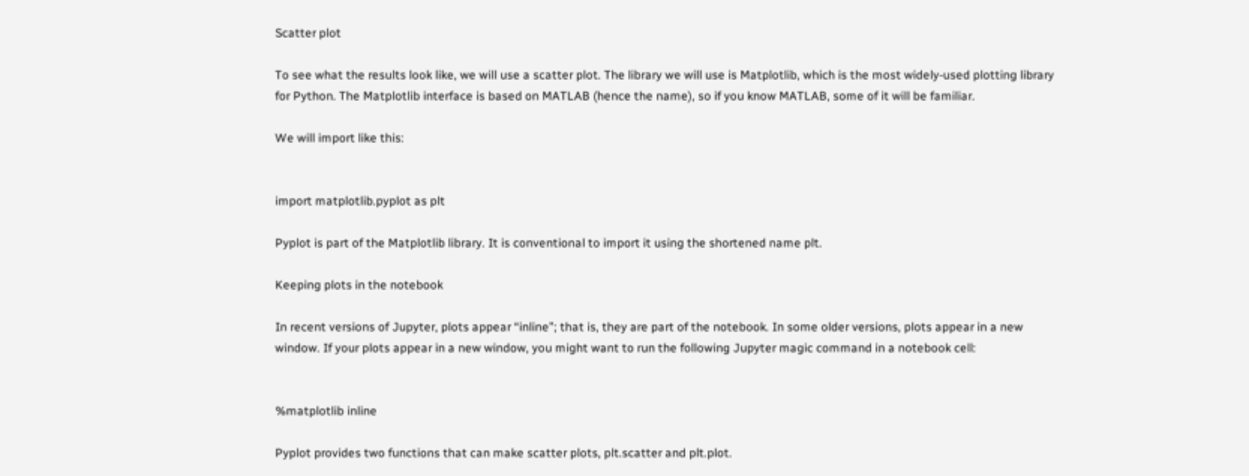Scatter plot

To see what the results look like, we will use a scatter plot. The library we will use is Matplotlib, which is the most widely-used plotting library for Python. The Matplotlib interface is based on MATLAB (hence the name), so if you know MATLAB, some of it will be familiar.

We will import like this:


import matplotlib.pyplot as plt

Pyplot is part of the Matplotlib library. It is conventional to import it using the shortened name plt.

Keeping plots in the notebook

In recent versions of Jupyter, plots appear “inline”; that is, they are part of the notebook. In some older versions, plots appear in a new window. If your plots appear in a new window, you might want to run the following Jupyter magic command in a notebook cell:


%matplotlib inline

Pyplot provides two functions that can make scatter plots, plt.scatter and plt.plot.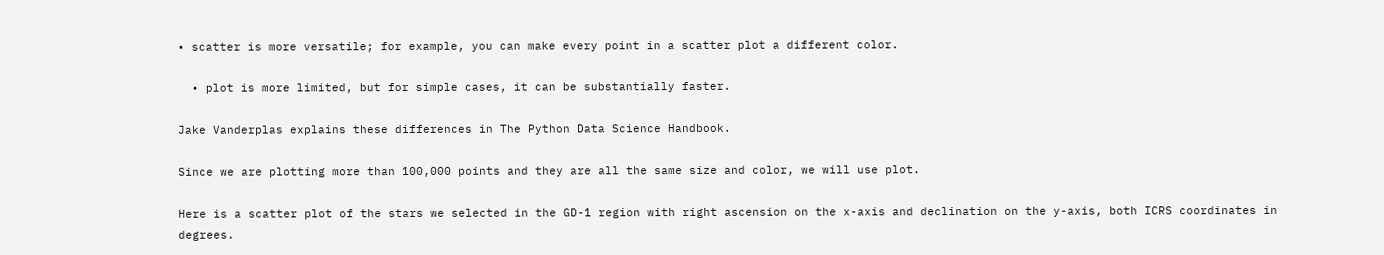• scatter is more versatile; for example, you can make every point in a scatter plot a different color.

  • plot is more limited, but for simple cases, it can be substantially faster.

Jake Vanderplas explains these differences in The Python Data Science Handbook.

Since we are plotting more than 100,000 points and they are all the same size and color, we will use plot.

Here is a scatter plot of the stars we selected in the GD-1 region with right ascension on the x-axis and declination on the y-axis, both ICRS coordinates in degrees.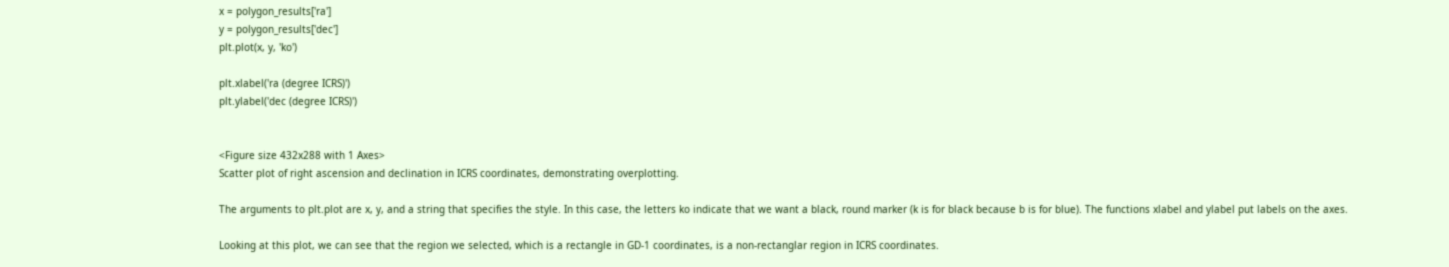x = polygon_results['ra']
y = polygon_results['dec']
plt.plot(x, y, 'ko')

plt.xlabel('ra (degree ICRS)')
plt.ylabel('dec (degree ICRS)')


<Figure size 432x288 with 1 Axes>
Scatter plot of right ascension and declination in ICRS coordinates, demonstrating overplotting.

The arguments to plt.plot are x, y, and a string that specifies the style. In this case, the letters ko indicate that we want a black, round marker (k is for black because b is for blue). The functions xlabel and ylabel put labels on the axes.

Looking at this plot, we can see that the region we selected, which is a rectangle in GD-1 coordinates, is a non-rectanglar region in ICRS coordinates.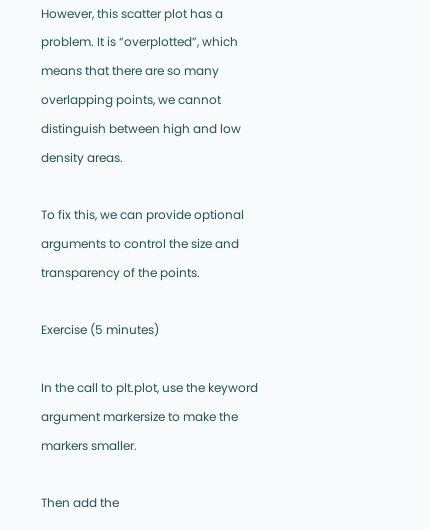However, this scatter plot has a problem. It is “overplotted”, which means that there are so many overlapping points, we cannot distinguish between high and low density areas.

To fix this, we can provide optional arguments to control the size and transparency of the points.

Exercise (5 minutes)

In the call to plt.plot, use the keyword argument markersize to make the markers smaller.

Then add the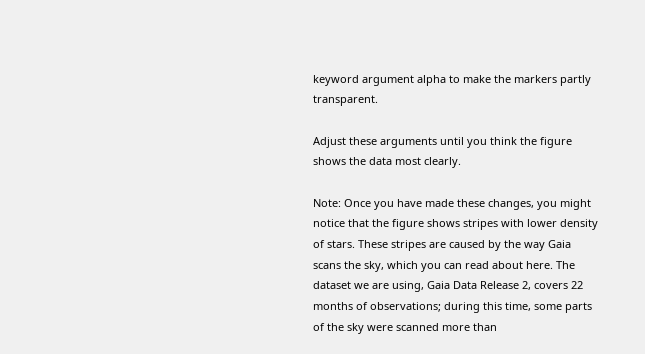keyword argument alpha to make the markers partly transparent.

Adjust these arguments until you think the figure shows the data most clearly.

Note: Once you have made these changes, you might notice that the figure shows stripes with lower density of stars. These stripes are caused by the way Gaia scans the sky, which you can read about here. The dataset we are using, Gaia Data Release 2, covers 22 months of observations; during this time, some parts of the sky were scanned more than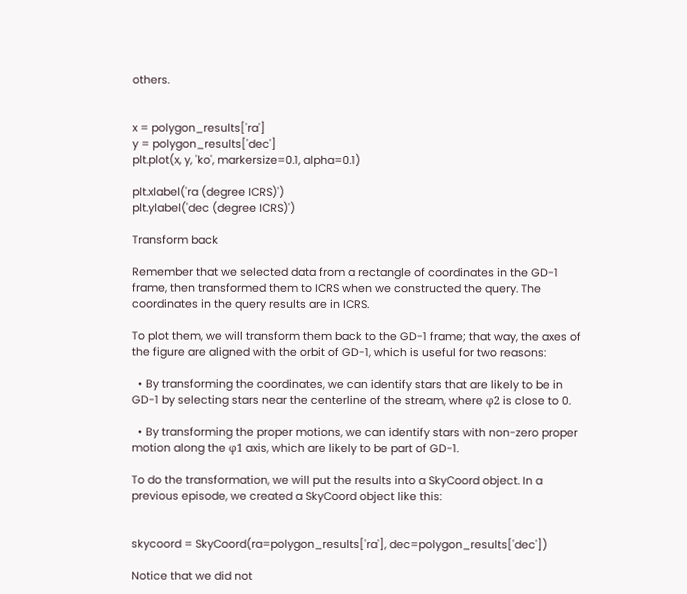others.


x = polygon_results['ra']
y = polygon_results['dec']
plt.plot(x, y, 'ko', markersize=0.1, alpha=0.1)

plt.xlabel('ra (degree ICRS)')
plt.ylabel('dec (degree ICRS)')

Transform back

Remember that we selected data from a rectangle of coordinates in the GD-1 frame, then transformed them to ICRS when we constructed the query. The coordinates in the query results are in ICRS.

To plot them, we will transform them back to the GD-1 frame; that way, the axes of the figure are aligned with the orbit of GD-1, which is useful for two reasons:

  • By transforming the coordinates, we can identify stars that are likely to be in GD-1 by selecting stars near the centerline of the stream, where φ2 is close to 0.

  • By transforming the proper motions, we can identify stars with non-zero proper motion along the φ1 axis, which are likely to be part of GD-1.

To do the transformation, we will put the results into a SkyCoord object. In a previous episode, we created a SkyCoord object like this:


skycoord = SkyCoord(ra=polygon_results['ra'], dec=polygon_results['dec'])

Notice that we did not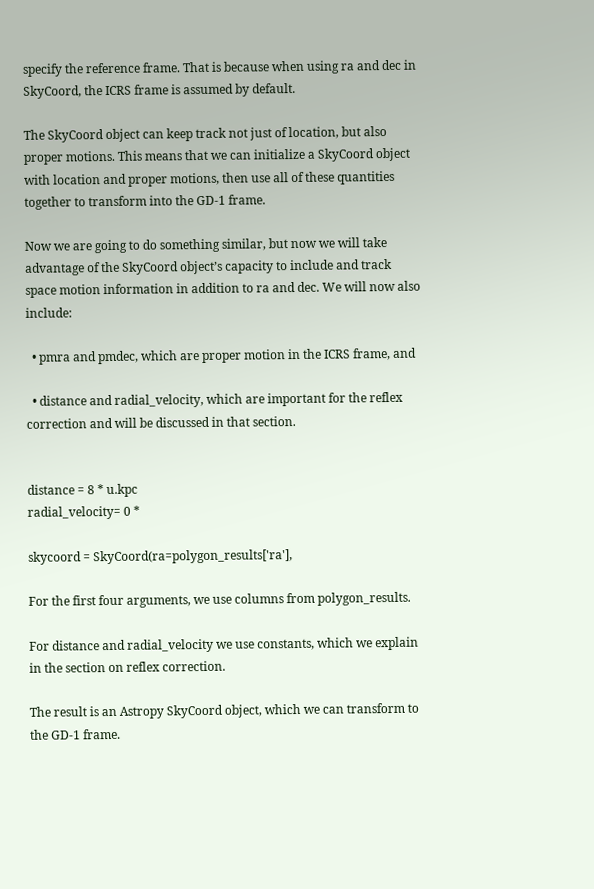specify the reference frame. That is because when using ra and dec in SkyCoord, the ICRS frame is assumed by default.

The SkyCoord object can keep track not just of location, but also proper motions. This means that we can initialize a SkyCoord object with location and proper motions, then use all of these quantities together to transform into the GD-1 frame.

Now we are going to do something similar, but now we will take advantage of the SkyCoord object’s capacity to include and track space motion information in addition to ra and dec. We will now also include:

  • pmra and pmdec, which are proper motion in the ICRS frame, and

  • distance and radial_velocity, which are important for the reflex correction and will be discussed in that section.


distance = 8 * u.kpc
radial_velocity= 0 *

skycoord = SkyCoord(ra=polygon_results['ra'],

For the first four arguments, we use columns from polygon_results.

For distance and radial_velocity we use constants, which we explain in the section on reflex correction.

The result is an Astropy SkyCoord object, which we can transform to the GD-1 frame.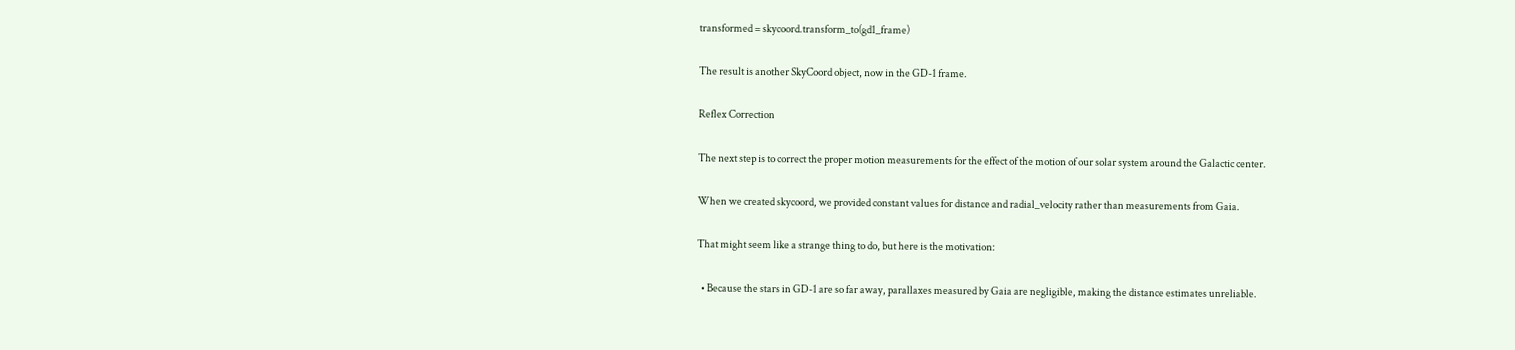transformed = skycoord.transform_to(gd1_frame)

The result is another SkyCoord object, now in the GD-1 frame.

Reflex Correction

The next step is to correct the proper motion measurements for the effect of the motion of our solar system around the Galactic center.

When we created skycoord, we provided constant values for distance and radial_velocity rather than measurements from Gaia.

That might seem like a strange thing to do, but here is the motivation:

  • Because the stars in GD-1 are so far away, parallaxes measured by Gaia are negligible, making the distance estimates unreliable.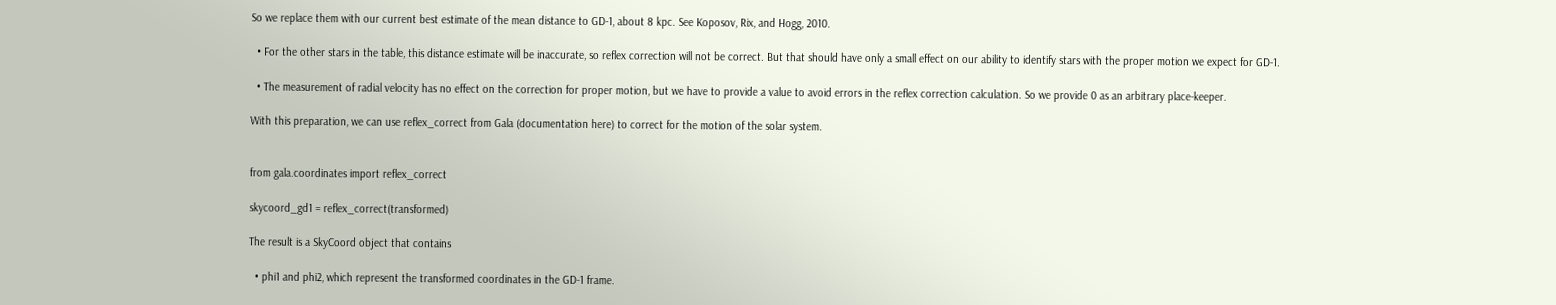So we replace them with our current best estimate of the mean distance to GD-1, about 8 kpc. See Koposov, Rix, and Hogg, 2010.

  • For the other stars in the table, this distance estimate will be inaccurate, so reflex correction will not be correct. But that should have only a small effect on our ability to identify stars with the proper motion we expect for GD-1.

  • The measurement of radial velocity has no effect on the correction for proper motion, but we have to provide a value to avoid errors in the reflex correction calculation. So we provide 0 as an arbitrary place-keeper.

With this preparation, we can use reflex_correct from Gala (documentation here) to correct for the motion of the solar system.


from gala.coordinates import reflex_correct

skycoord_gd1 = reflex_correct(transformed)

The result is a SkyCoord object that contains

  • phi1 and phi2, which represent the transformed coordinates in the GD-1 frame.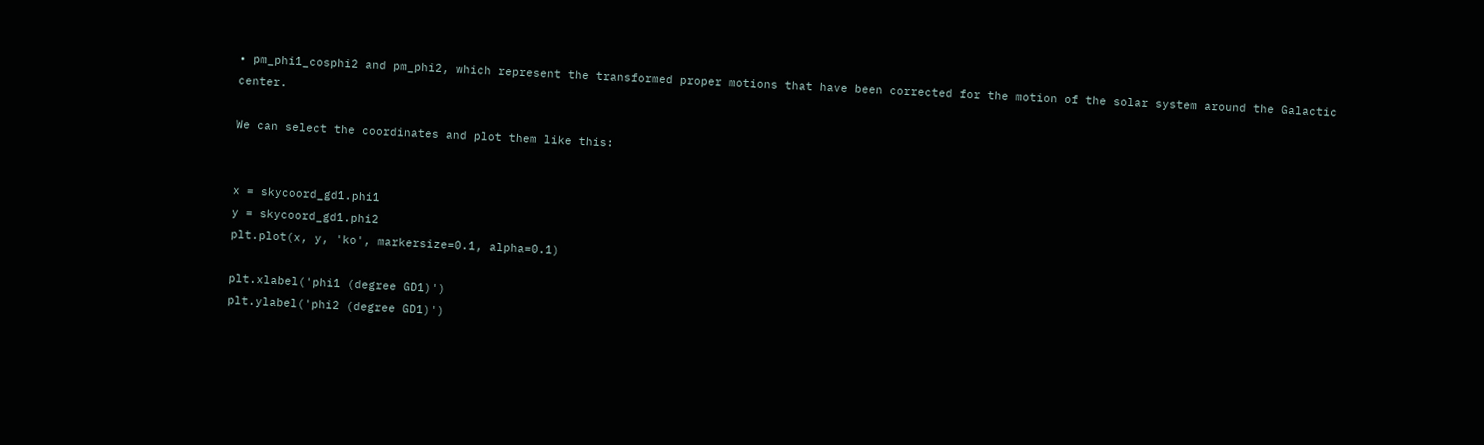• pm_phi1_cosphi2 and pm_phi2, which represent the transformed proper motions that have been corrected for the motion of the solar system around the Galactic center.

We can select the coordinates and plot them like this:


x = skycoord_gd1.phi1
y = skycoord_gd1.phi2
plt.plot(x, y, 'ko', markersize=0.1, alpha=0.1)

plt.xlabel('phi1 (degree GD1)')
plt.ylabel('phi2 (degree GD1)')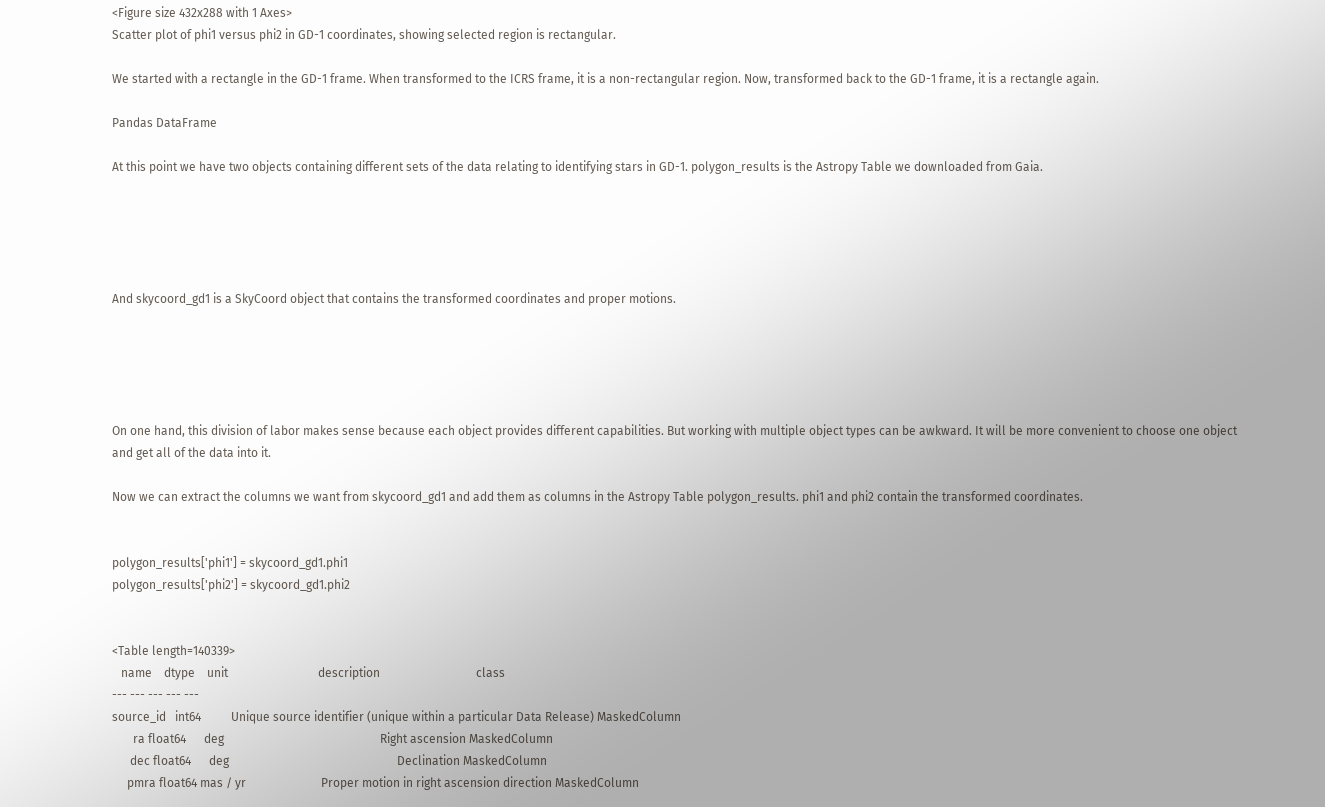<Figure size 432x288 with 1 Axes>
Scatter plot of phi1 versus phi2 in GD-1 coordinates, showing selected region is rectangular.

We started with a rectangle in the GD-1 frame. When transformed to the ICRS frame, it is a non-rectangular region. Now, transformed back to the GD-1 frame, it is a rectangle again.

Pandas DataFrame

At this point we have two objects containing different sets of the data relating to identifying stars in GD-1. polygon_results is the Astropy Table we downloaded from Gaia.





And skycoord_gd1 is a SkyCoord object that contains the transformed coordinates and proper motions.





On one hand, this division of labor makes sense because each object provides different capabilities. But working with multiple object types can be awkward. It will be more convenient to choose one object and get all of the data into it.

Now we can extract the columns we want from skycoord_gd1 and add them as columns in the Astropy Table polygon_results. phi1 and phi2 contain the transformed coordinates.


polygon_results['phi1'] = skycoord_gd1.phi1
polygon_results['phi2'] = skycoord_gd1.phi2


<Table length=140339>
   name    dtype    unit                              description                                class
--- --- --- --- ---
source_id   int64          Unique source identifier (unique within a particular Data Release) MaskedColumn
       ra float64      deg                                                    Right ascension MaskedColumn
      dec float64      deg                                                        Declination MaskedColumn
     pmra float64 mas / yr                         Proper motion in right ascension direction MaskedColumn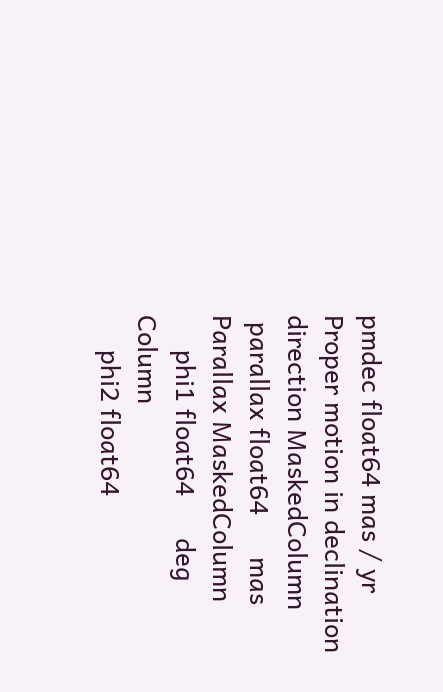pmdec float64 mas / yr                             Proper motion in declination direction MaskedColumn
 parallax float64      mas                                                           Parallax MaskedColumn
     phi1 float64      deg                                                                          Column
     phi2 float64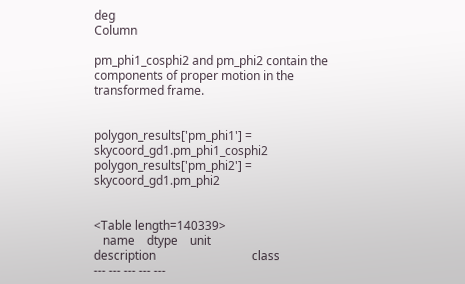deg                                                                          Column

pm_phi1_cosphi2 and pm_phi2 contain the components of proper motion in the transformed frame.


polygon_results['pm_phi1'] = skycoord_gd1.pm_phi1_cosphi2
polygon_results['pm_phi2'] = skycoord_gd1.pm_phi2


<Table length=140339>
   name    dtype    unit                              description                                class
--- --- --- --- ---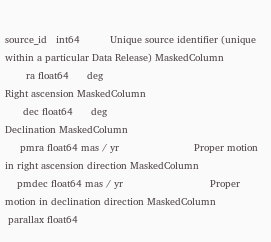source_id   int64          Unique source identifier (unique within a particular Data Release) MaskedColumn
       ra float64      deg                                                    Right ascension MaskedColumn
      dec float64      deg                                                        Declination MaskedColumn
     pmra float64 mas / yr                         Proper motion in right ascension direction MaskedColumn
    pmdec float64 mas / yr                             Proper motion in declination direction MaskedColumn
 parallax float64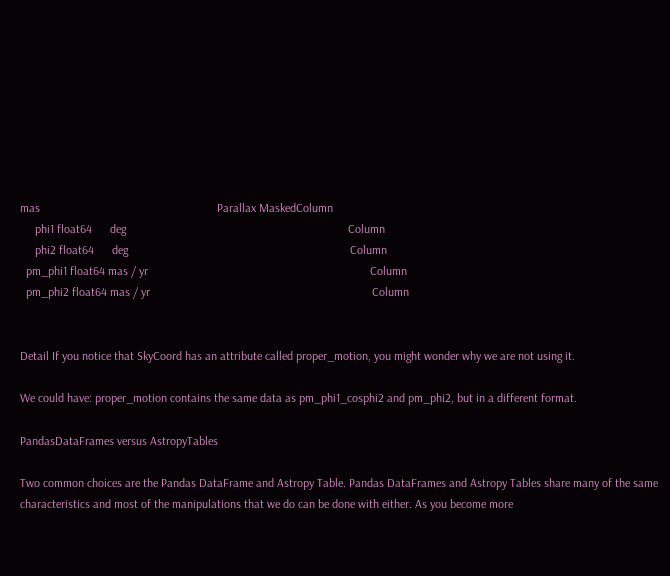mas                                                           Parallax MaskedColumn
     phi1 float64      deg                                                                          Column
     phi2 float64      deg                                                                          Column
  pm_phi1 float64 mas / yr                                                                          Column
  pm_phi2 float64 mas / yr                                                                          Column


Detail If you notice that SkyCoord has an attribute called proper_motion, you might wonder why we are not using it.

We could have: proper_motion contains the same data as pm_phi1_cosphi2 and pm_phi2, but in a different format.

PandasDataFrames versus AstropyTables

Two common choices are the Pandas DataFrame and Astropy Table. Pandas DataFrames and Astropy Tables share many of the same characteristics and most of the manipulations that we do can be done with either. As you become more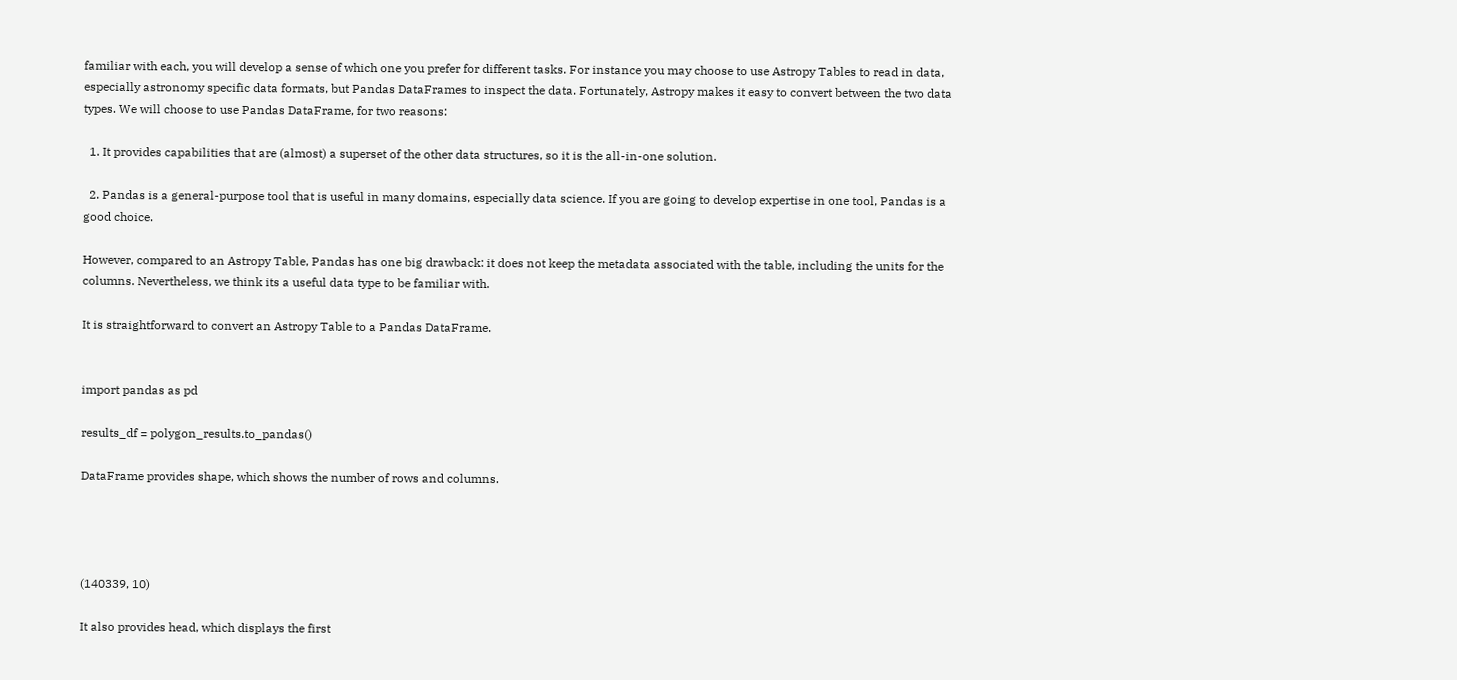familiar with each, you will develop a sense of which one you prefer for different tasks. For instance you may choose to use Astropy Tables to read in data, especially astronomy specific data formats, but Pandas DataFrames to inspect the data. Fortunately, Astropy makes it easy to convert between the two data types. We will choose to use Pandas DataFrame, for two reasons:

  1. It provides capabilities that are (almost) a superset of the other data structures, so it is the all-in-one solution.

  2. Pandas is a general-purpose tool that is useful in many domains, especially data science. If you are going to develop expertise in one tool, Pandas is a good choice.

However, compared to an Astropy Table, Pandas has one big drawback: it does not keep the metadata associated with the table, including the units for the columns. Nevertheless, we think its a useful data type to be familiar with.

It is straightforward to convert an Astropy Table to a Pandas DataFrame.


import pandas as pd

results_df = polygon_results.to_pandas()

DataFrame provides shape, which shows the number of rows and columns.




(140339, 10)

It also provides head, which displays the first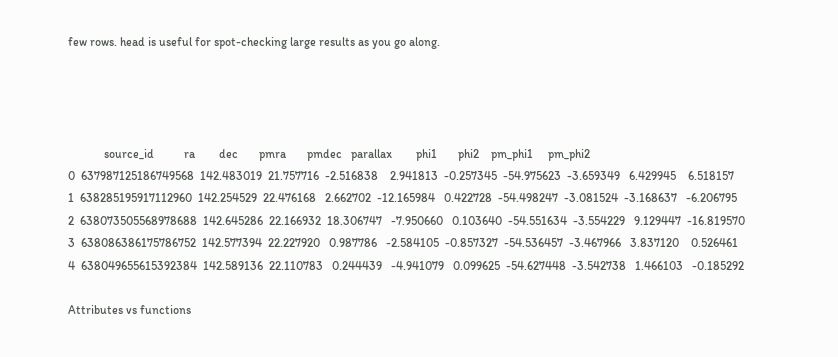few rows. head is useful for spot-checking large results as you go along.




            source_id          ra        dec       pmra       pmdec   parallax        phi1       phi2    pm_phi1     pm_phi2
0  637987125186749568  142.483019  21.757716  -2.516838    2.941813  -0.257345  -54.975623  -3.659349   6.429945    6.518157
1  638285195917112960  142.254529  22.476168   2.662702  -12.165984   0.422728  -54.498247  -3.081524  -3.168637   -6.206795
2  638073505568978688  142.645286  22.166932  18.306747   -7.950660   0.103640  -54.551634  -3.554229   9.129447  -16.819570
3  638086386175786752  142.577394  22.227920   0.987786   -2.584105  -0.857327  -54.536457  -3.467966   3.837120    0.526461
4  638049655615392384  142.589136  22.110783   0.244439   -4.941079   0.099625  -54.627448  -3.542738   1.466103   -0.185292

Attributes vs functions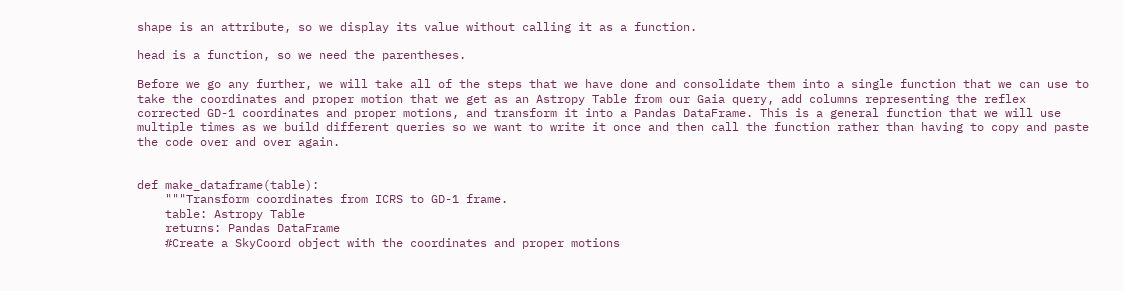shape is an attribute, so we display its value without calling it as a function.

head is a function, so we need the parentheses.

Before we go any further, we will take all of the steps that we have done and consolidate them into a single function that we can use to take the coordinates and proper motion that we get as an Astropy Table from our Gaia query, add columns representing the reflex corrected GD-1 coordinates and proper motions, and transform it into a Pandas DataFrame. This is a general function that we will use multiple times as we build different queries so we want to write it once and then call the function rather than having to copy and paste the code over and over again.


def make_dataframe(table):
    """Transform coordinates from ICRS to GD-1 frame.
    table: Astropy Table
    returns: Pandas DataFrame
    #Create a SkyCoord object with the coordinates and proper motions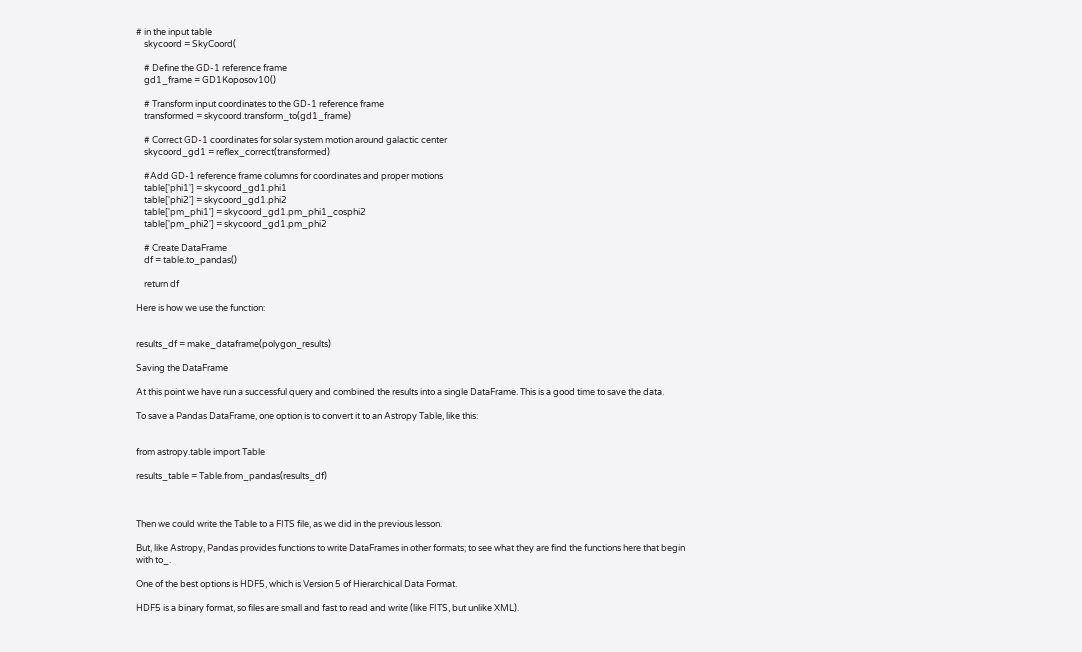# in the input table
    skycoord = SkyCoord(

    # Define the GD-1 reference frame
    gd1_frame = GD1Koposov10()

    # Transform input coordinates to the GD-1 reference frame
    transformed = skycoord.transform_to(gd1_frame)

    # Correct GD-1 coordinates for solar system motion around galactic center
    skycoord_gd1 = reflex_correct(transformed)

    #Add GD-1 reference frame columns for coordinates and proper motions
    table['phi1'] = skycoord_gd1.phi1
    table['phi2'] = skycoord_gd1.phi2
    table['pm_phi1'] = skycoord_gd1.pm_phi1_cosphi2
    table['pm_phi2'] = skycoord_gd1.pm_phi2

    # Create DataFrame
    df = table.to_pandas()

    return df

Here is how we use the function:


results_df = make_dataframe(polygon_results)

Saving the DataFrame

At this point we have run a successful query and combined the results into a single DataFrame. This is a good time to save the data.

To save a Pandas DataFrame, one option is to convert it to an Astropy Table, like this:


from astropy.table import Table

results_table = Table.from_pandas(results_df)



Then we could write the Table to a FITS file, as we did in the previous lesson.

But, like Astropy, Pandas provides functions to write DataFrames in other formats; to see what they are find the functions here that begin with to_.

One of the best options is HDF5, which is Version 5 of Hierarchical Data Format.

HDF5 is a binary format, so files are small and fast to read and write (like FITS, but unlike XML).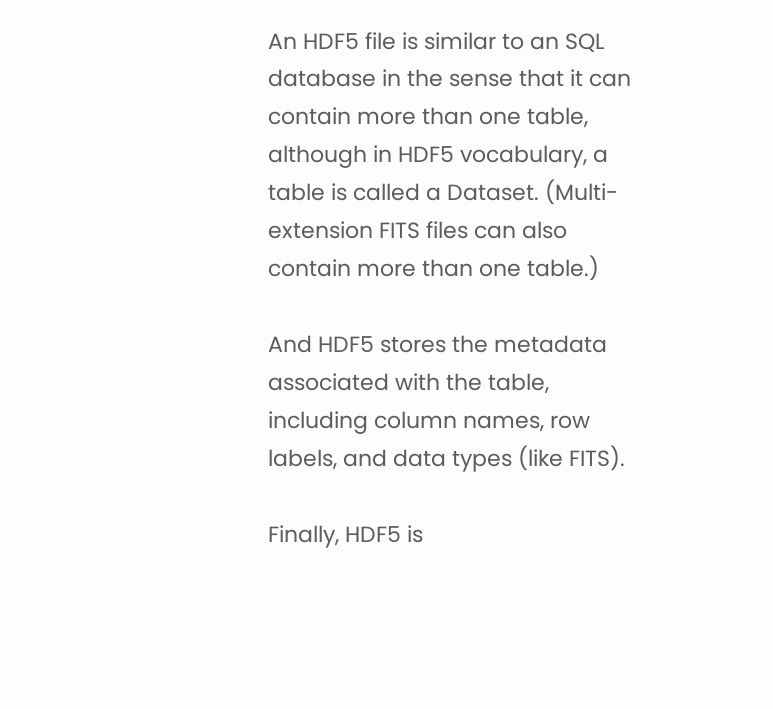An HDF5 file is similar to an SQL database in the sense that it can contain more than one table, although in HDF5 vocabulary, a table is called a Dataset. (Multi-extension FITS files can also contain more than one table.)

And HDF5 stores the metadata associated with the table, including column names, row labels, and data types (like FITS).

Finally, HDF5 is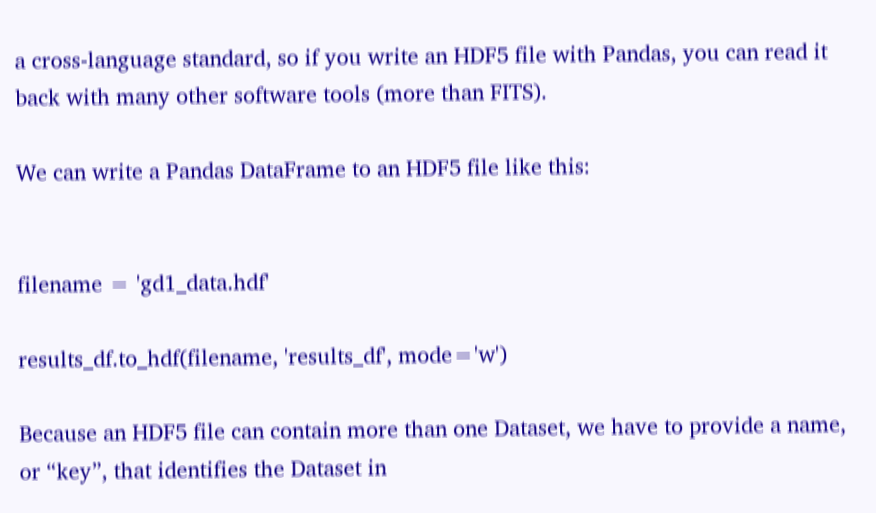a cross-language standard, so if you write an HDF5 file with Pandas, you can read it back with many other software tools (more than FITS).

We can write a Pandas DataFrame to an HDF5 file like this:


filename = 'gd1_data.hdf'

results_df.to_hdf(filename, 'results_df', mode='w')

Because an HDF5 file can contain more than one Dataset, we have to provide a name, or “key”, that identifies the Dataset in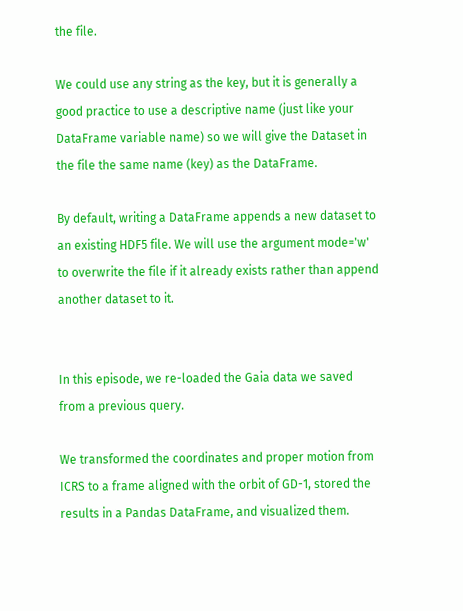the file.

We could use any string as the key, but it is generally a good practice to use a descriptive name (just like your DataFrame variable name) so we will give the Dataset in the file the same name (key) as the DataFrame.

By default, writing a DataFrame appends a new dataset to an existing HDF5 file. We will use the argument mode='w' to overwrite the file if it already exists rather than append another dataset to it.


In this episode, we re-loaded the Gaia data we saved from a previous query.

We transformed the coordinates and proper motion from ICRS to a frame aligned with the orbit of GD-1, stored the results in a Pandas DataFrame, and visualized them.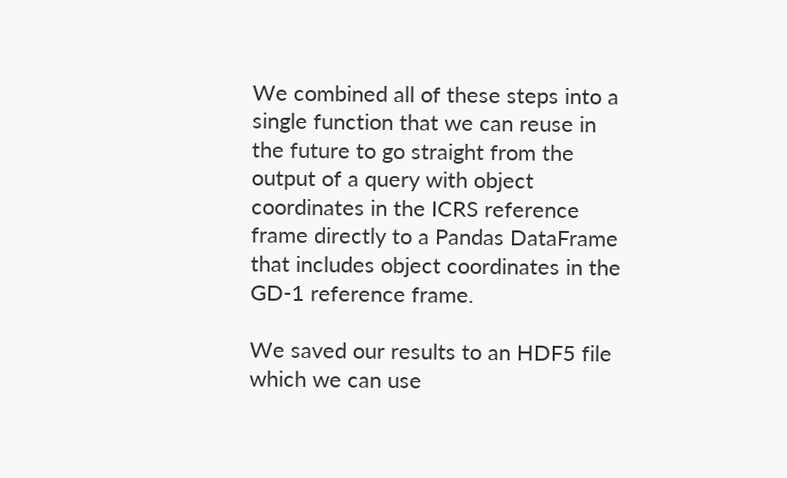We combined all of these steps into a single function that we can reuse in the future to go straight from the output of a query with object coordinates in the ICRS reference frame directly to a Pandas DataFrame that includes object coordinates in the GD-1 reference frame.

We saved our results to an HDF5 file which we can use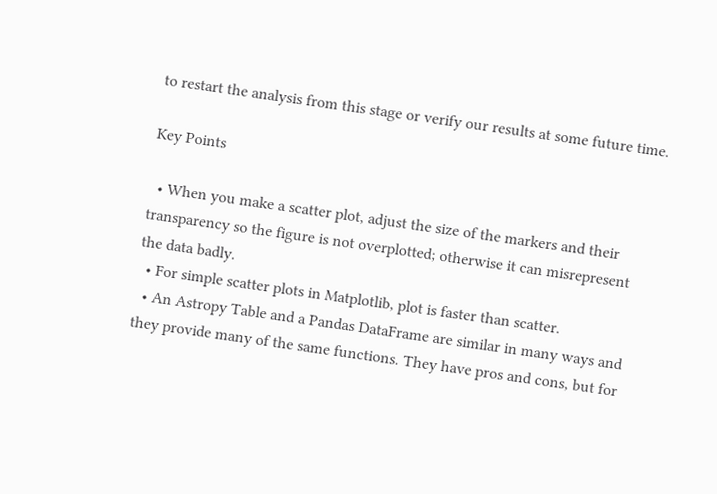to restart the analysis from this stage or verify our results at some future time.

Key Points

  • When you make a scatter plot, adjust the size of the markers and their transparency so the figure is not overplotted; otherwise it can misrepresent the data badly.
  • For simple scatter plots in Matplotlib, plot is faster than scatter.
  • An Astropy Table and a Pandas DataFrame are similar in many ways and they provide many of the same functions. They have pros and cons, but for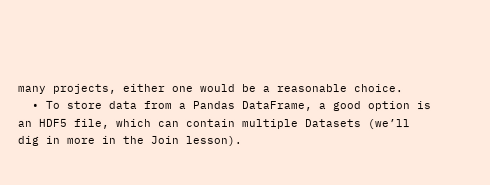many projects, either one would be a reasonable choice.
  • To store data from a Pandas DataFrame, a good option is an HDF5 file, which can contain multiple Datasets (we’ll dig in more in the Join lesson).